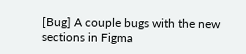[Bug] A couple bugs with the new sections in Figma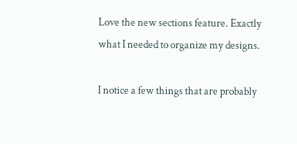Love the new sections feature. Exactly what I needed to organize my designs.

I notice a few things that are probably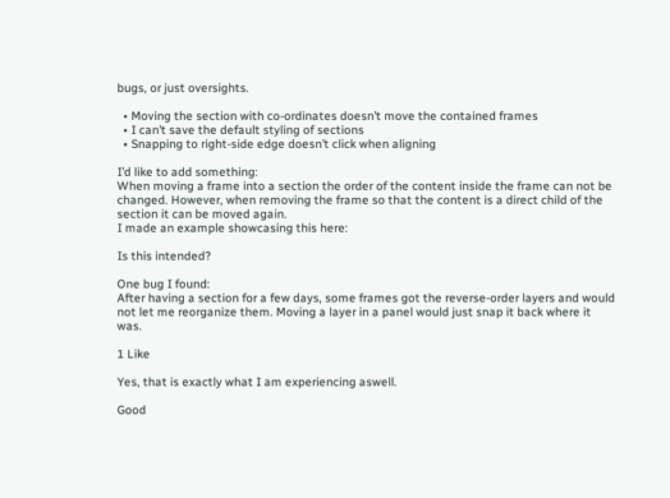bugs, or just oversights.

  • Moving the section with co-ordinates doesn’t move the contained frames
  • I can’t save the default styling of sections
  • Snapping to right-side edge doesn’t click when aligning

I’d like to add something:
When moving a frame into a section the order of the content inside the frame can not be changed. However, when removing the frame so that the content is a direct child of the section it can be moved again.
I made an example showcasing this here:

Is this intended?

One bug I found:
After having a section for a few days, some frames got the reverse-order layers and would not let me reorganize them. Moving a layer in a panel would just snap it back where it was.

1 Like

Yes, that is exactly what I am experiencing aswell.

Good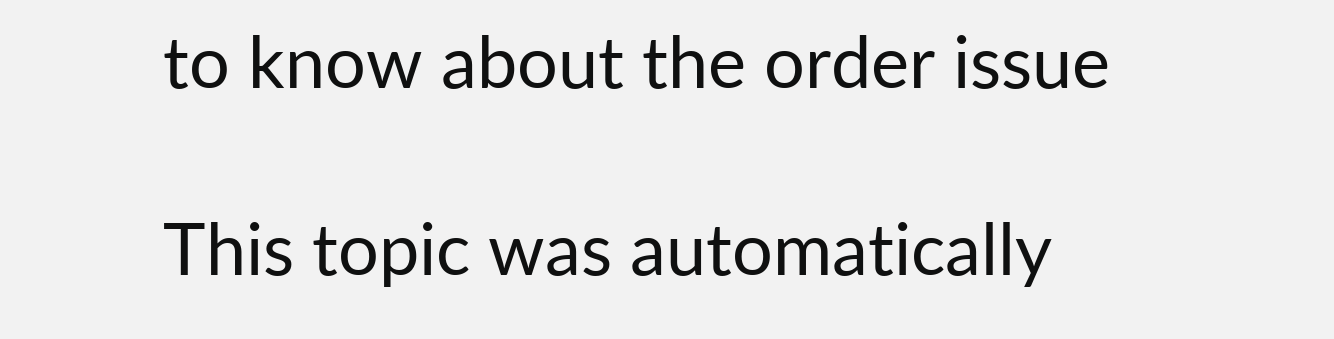to know about the order issue

This topic was automatically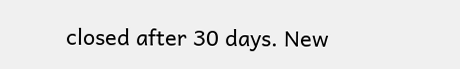closed after 30 days. New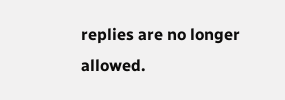replies are no longer allowed.